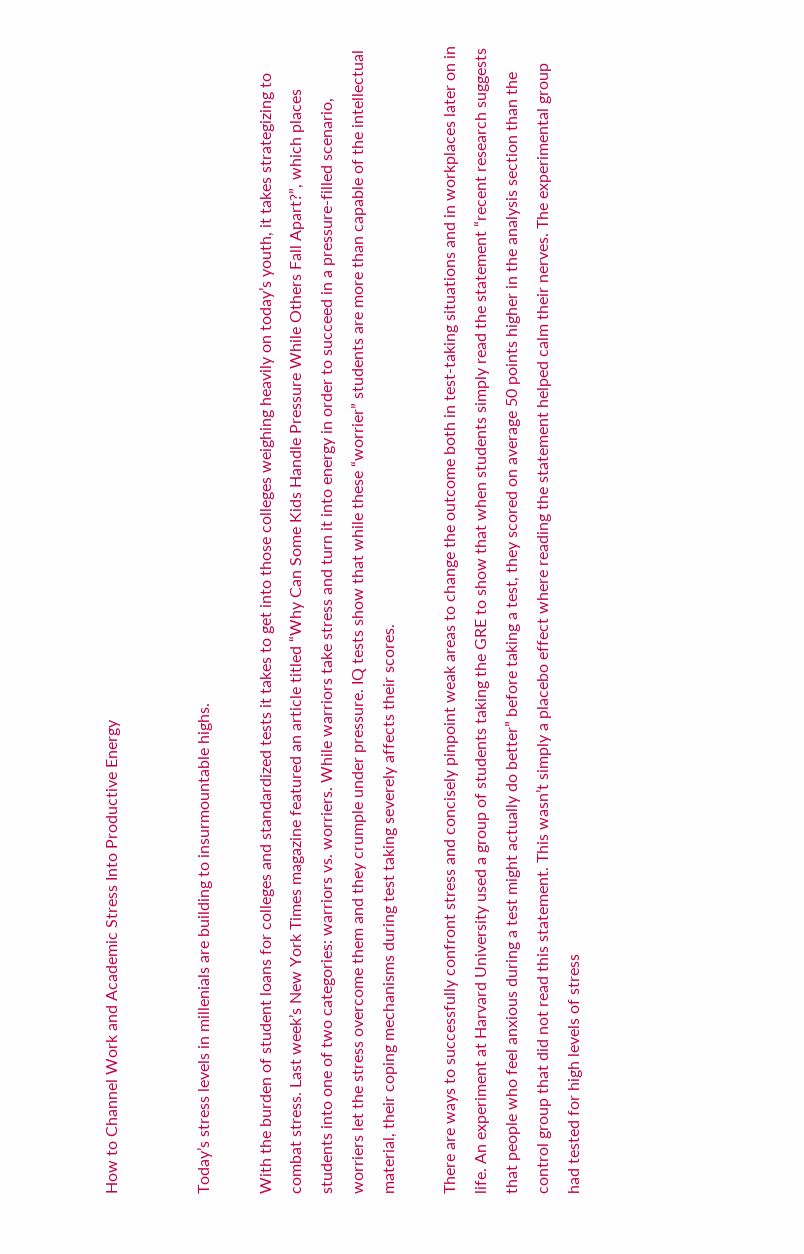How to Channel Work and Academic Stress Into Productive Energy


Today’s stress levels in millenials are building to insurmountable highs.

With the burden of student loans for colleges and standardized tests it takes to get into those colleges weighing heavily on today’s youth, it takes strategizing to combat stress. Last week’s New York Times magazine featured an article titled “Why Can Some Kids Handle Pressure While Others Fall Apart?”, which places students into one of two categories: warriors vs. worriers. While warriors take stress and turn it into energy in order to succeed in a pressure-filled scenario, worriers let the stress overcome them and they crumple under pressure. IQ tests show that while these “worrier” students are more than capable of the intellectual material, their coping mechanisms during test taking severely affects their scores.

There are ways to successfully confront stress and concisely pinpoint weak areas to change the outcome both in test-taking situations and in workplaces later on in life. An experiment at Harvard University used a group of students taking the GRE to show that when students simply read the statement “recent research suggests that people who feel anxious during a test might actually do better” before taking a test, they scored on average 50 points higher in the analysis section than the control group that did not read this statement. This wasn’t simply a placebo effect where reading the statement helped calm their nerves. The experimental group had tested for high levels of stress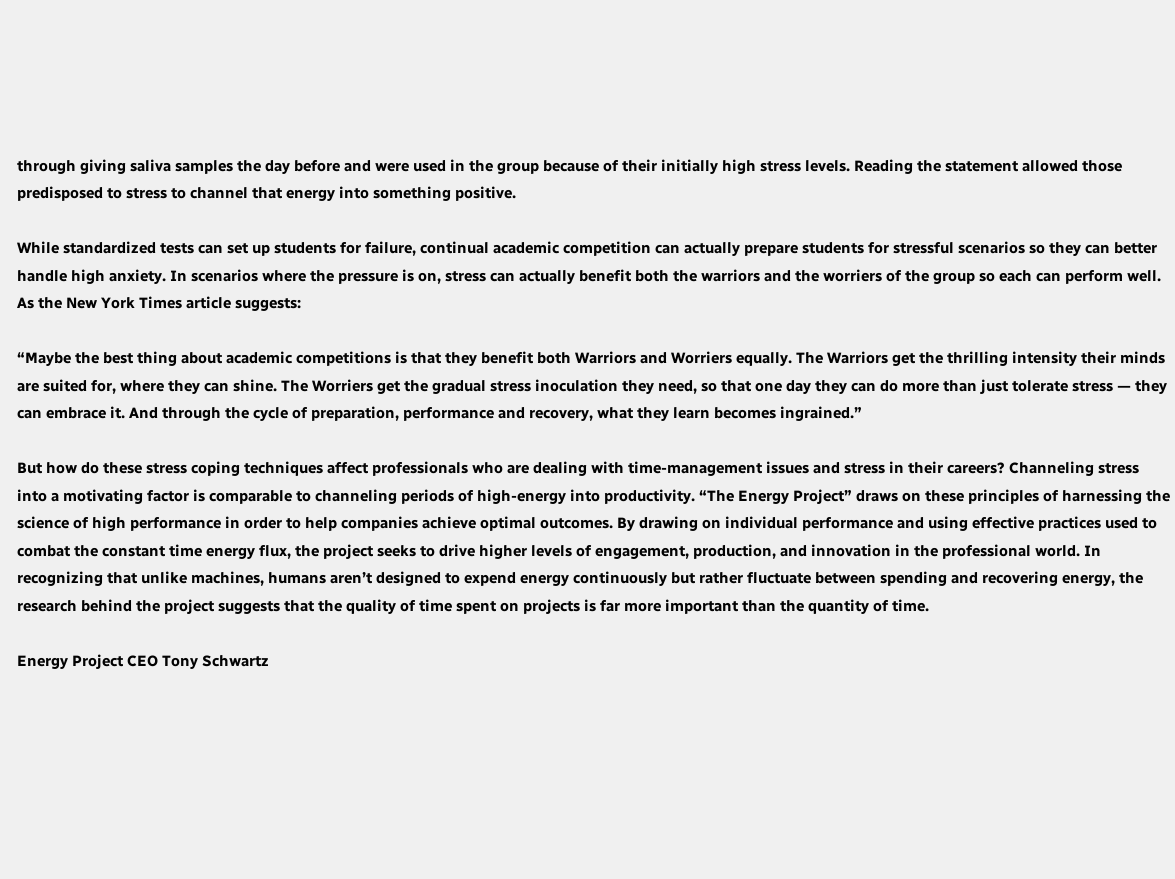through giving saliva samples the day before and were used in the group because of their initially high stress levels. Reading the statement allowed those predisposed to stress to channel that energy into something positive.

While standardized tests can set up students for failure, continual academic competition can actually prepare students for stressful scenarios so they can better handle high anxiety. In scenarios where the pressure is on, stress can actually benefit both the warriors and the worriers of the group so each can perform well. As the New York Times article suggests:

“Maybe the best thing about academic competitions is that they benefit both Warriors and Worriers equally. The Warriors get the thrilling intensity their minds are suited for, where they can shine. The Worriers get the gradual stress inoculation they need, so that one day they can do more than just tolerate stress — they can embrace it. And through the cycle of preparation, performance and recovery, what they learn becomes ingrained.”

But how do these stress coping techniques affect professionals who are dealing with time-management issues and stress in their careers? Channeling stress into a motivating factor is comparable to channeling periods of high-energy into productivity. “The Energy Project” draws on these principles of harnessing the science of high performance in order to help companies achieve optimal outcomes. By drawing on individual performance and using effective practices used to combat the constant time energy flux, the project seeks to drive higher levels of engagement, production, and innovation in the professional world. In recognizing that unlike machines, humans aren’t designed to expend energy continuously but rather fluctuate between spending and recovering energy, the research behind the project suggests that the quality of time spent on projects is far more important than the quantity of time.

Energy Project CEO Tony Schwartz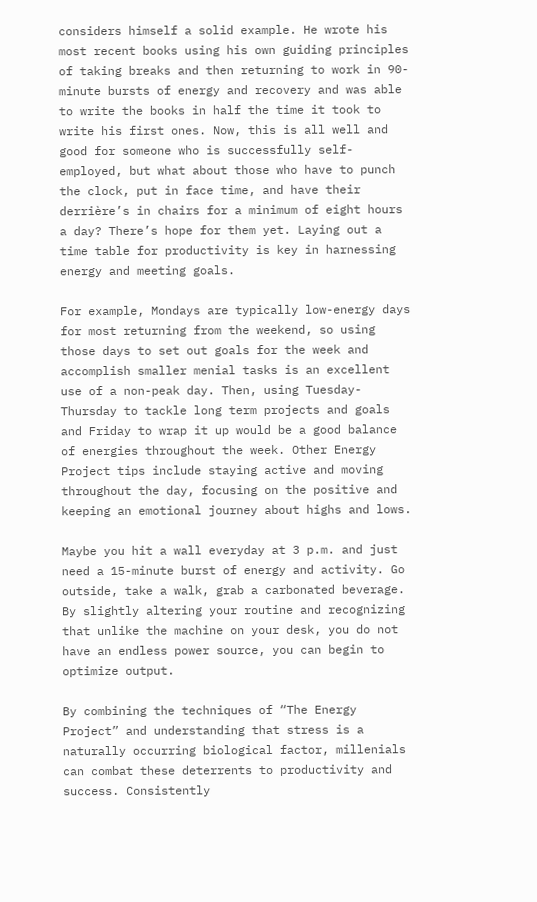considers himself a solid example. He wrote his most recent books using his own guiding principles of taking breaks and then returning to work in 90-minute bursts of energy and recovery and was able to write the books in half the time it took to write his first ones. Now, this is all well and good for someone who is successfully self-employed, but what about those who have to punch the clock, put in face time, and have their derrière’s in chairs for a minimum of eight hours a day? There’s hope for them yet. Laying out a time table for productivity is key in harnessing energy and meeting goals.

For example, Mondays are typically low-energy days for most returning from the weekend, so using those days to set out goals for the week and accomplish smaller menial tasks is an excellent use of a non-peak day. Then, using Tuesday-Thursday to tackle long term projects and goals and Friday to wrap it up would be a good balance of energies throughout the week. Other Energy Project tips include staying active and moving throughout the day, focusing on the positive and keeping an emotional journey about highs and lows.

Maybe you hit a wall everyday at 3 p.m. and just need a 15-minute burst of energy and activity. Go outside, take a walk, grab a carbonated beverage. By slightly altering your routine and recognizing that unlike the machine on your desk, you do not have an endless power source, you can begin to optimize output.

By combining the techniques of “The Energy Project” and understanding that stress is a naturally occurring biological factor, millenials can combat these deterrents to productivity and success. Consistently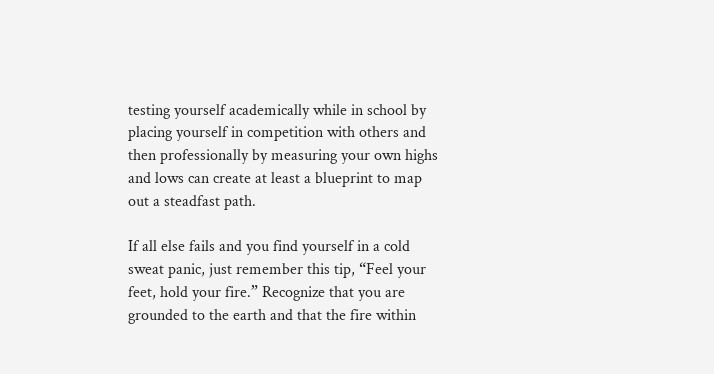testing yourself academically while in school by placing yourself in competition with others and then professionally by measuring your own highs and lows can create at least a blueprint to map out a steadfast path.

If all else fails and you find yourself in a cold sweat panic, just remember this tip, “Feel your feet, hold your fire.” Recognize that you are grounded to the earth and that the fire within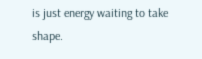is just energy waiting to take shape.